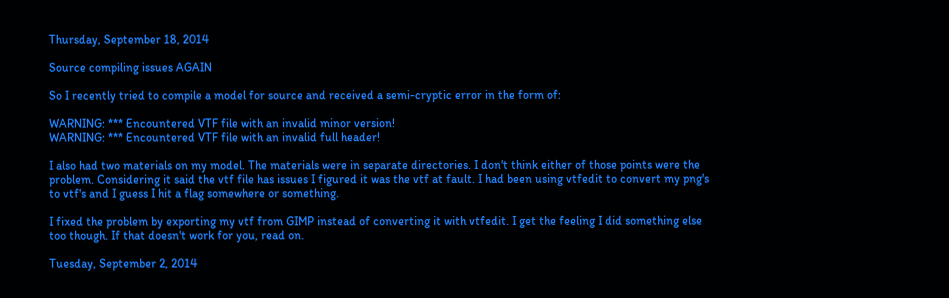Thursday, September 18, 2014

Source compiling issues AGAIN

So I recently tried to compile a model for source and received a semi-cryptic error in the form of:

WARNING: *** Encountered VTF file with an invalid minor version!
WARNING: *** Encountered VTF file with an invalid full header!

I also had two materials on my model. The materials were in separate directories. I don't think either of those points were the problem. Considering it said the vtf file has issues I figured it was the vtf at fault. I had been using vtfedit to convert my png's to vtf's and I guess I hit a flag somewhere or something.

I fixed the problem by exporting my vtf from GIMP instead of converting it with vtfedit. I get the feeling I did something else too though. If that doesn't work for you, read on.

Tuesday, September 2, 2014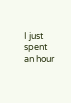I just spent an hour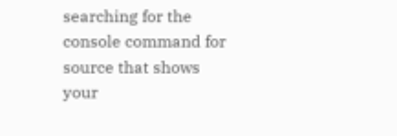searching for the console command for source that shows your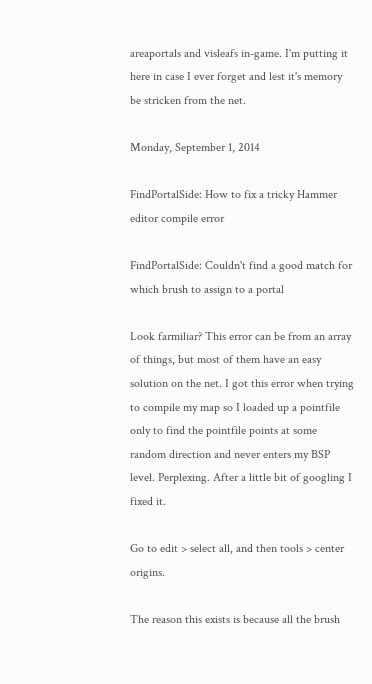areaportals and visleafs in-game. I'm putting it here in case I ever forget and lest it's memory be stricken from the net.

Monday, September 1, 2014

FindPortalSide: How to fix a tricky Hammer editor compile error

FindPortalSide: Couldn't find a good match for which brush to assign to a portal

Look farmiliar? This error can be from an array of things, but most of them have an easy solution on the net. I got this error when trying to compile my map so I loaded up a pointfile only to find the pointfile points at some random direction and never enters my BSP level. Perplexing. After a little bit of googling I fixed it.

Go to edit > select all, and then tools > center origins.

The reason this exists is because all the brush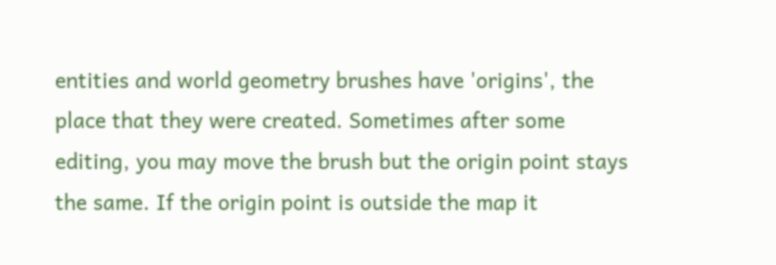entities and world geometry brushes have 'origins', the place that they were created. Sometimes after some editing, you may move the brush but the origin point stays the same. If the origin point is outside the map it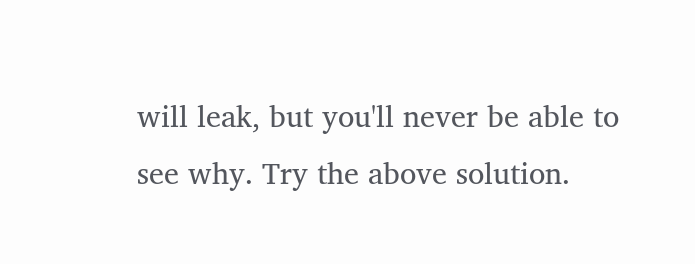will leak, but you'll never be able to see why. Try the above solution.